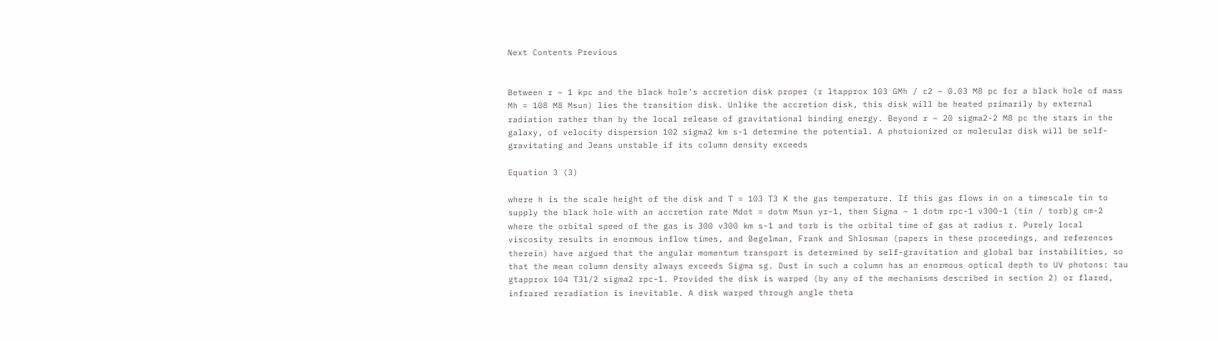Next Contents Previous


Between r ~ 1 kpc and the black hole's accretion disk proper (r ltapprox 103 GMh / c2 ~ 0.03 M8 pc for a black hole of mass Mh = 108 M8 Msun) lies the transition disk. Unlike the accretion disk, this disk will be heated primarily by external radiation rather than by the local release of gravitational binding energy. Beyond r ~ 20 sigma2-2 M8 pc the stars in the galaxy, of velocity dispersion 102 sigma2 km s-1 determine the potential. A photoionized or molecular disk will be self-gravitating and Jeans unstable if its column density exceeds

Equation 3 (3)

where h is the scale height of the disk and T = 103 T3 K the gas temperature. If this gas flows in on a timescale tin to supply the black hole with an accretion rate Mdot = dotm Msun yr-1, then Sigma ~ 1 dotm rpc-1 v300-1 (tin / torb)g cm-2 where the orbital speed of the gas is 300 v300 km s-1 and torb is the orbital time of gas at radius r. Purely local viscosity results in enormous inflow times, and Begelman, Frank and Shlosman (papers in these proceedings, and references therein) have argued that the angular momentum transport is determined by self-gravitation and global bar instabilities, so that the mean column density always exceeds Sigma sg. Dust in such a column has an enormous optical depth to UV photons: tau gtapprox 104 T31/2 sigma2 rpc-1. Provided the disk is warped (by any of the mechanisms described in section 2) or flared, infrared reradiation is inevitable. A disk warped through angle theta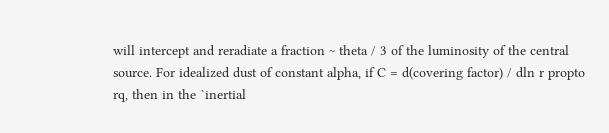will intercept and reradiate a fraction ~ theta / 3 of the luminosity of the central source. For idealized dust of constant alpha, if C = d(covering factor) / dln r propto rq, then in the `inertial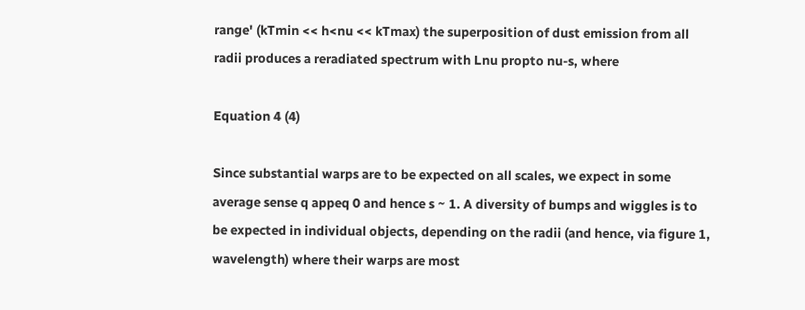range' (kTmin << h<nu << kTmax) the superposition of dust emission from all radii produces a reradiated spectrum with Lnu propto nu-s, where

Equation 4 (4)

Since substantial warps are to be expected on all scales, we expect in some average sense q appeq 0 and hence s ~ 1. A diversity of bumps and wiggles is to be expected in individual objects, depending on the radii (and hence, via figure 1, wavelength) where their warps are most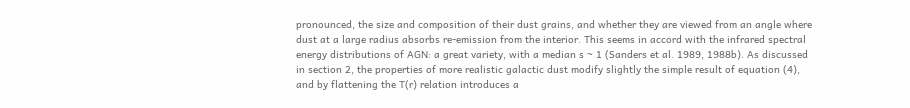pronounced, the size and composition of their dust grains, and whether they are viewed from an angle where dust at a large radius absorbs re-emission from the interior. This seems in accord with the infrared spectral energy distributions of AGN: a great variety, with a median s ~ 1 (Sanders et al. 1989, 1988b). As discussed in section 2, the properties of more realistic galactic dust modify slightly the simple result of equation (4), and by flattening the T(r) relation introduces a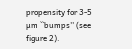propensity for 3-5 µm ``bumps'' (see figure 2).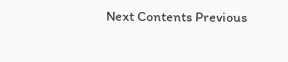Next Contents Previous